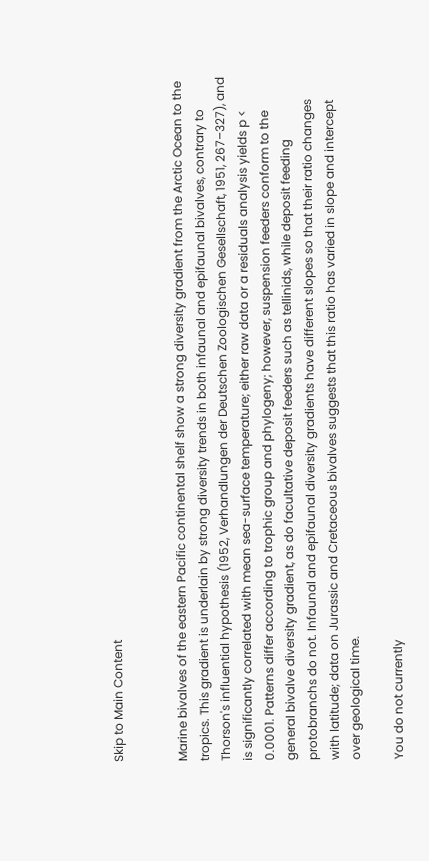Skip to Main Content


Marine bivalves of the eastern Pacific continental shelf show a strong diversity gradient from the Arctic Ocean to the tropics. This gradient is underlain by strong diversity trends in both infaunal and epifaunal bivalves, contrary to Thorson's influential hypothesis (1952, Verhandlungen der Deutschen Zoologischen Gesellschaft, 1951, 267–327), and is significantly correlated with mean sea-surface temperature; either raw data or a residuals analysis yields p < 0.0001. Patterns differ according to trophic group and phylogeny; however, suspension feeders conform to the general bivalve diversity gradient, as do facultative deposit feeders such as tellinids, while deposit feeding protobranchs do not. Infaunal and epifaunal diversity gradients have different slopes so that their ratio changes with latitude; data on Jurassic and Cretaceous bivalves suggests that this ratio has varied in slope and intercept over geological time.

You do not currently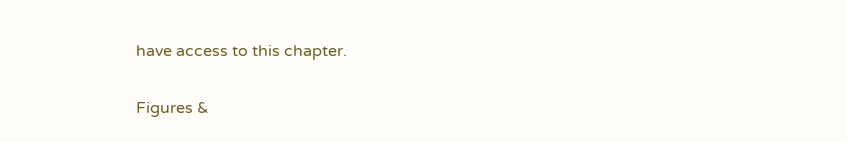have access to this chapter.

Figures &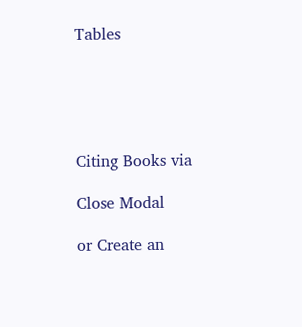Tables





Citing Books via

Close Modal

or Create an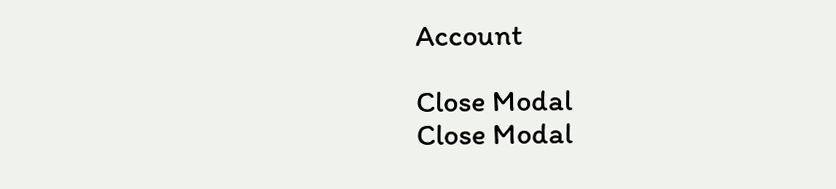Account

Close Modal
Close Modal